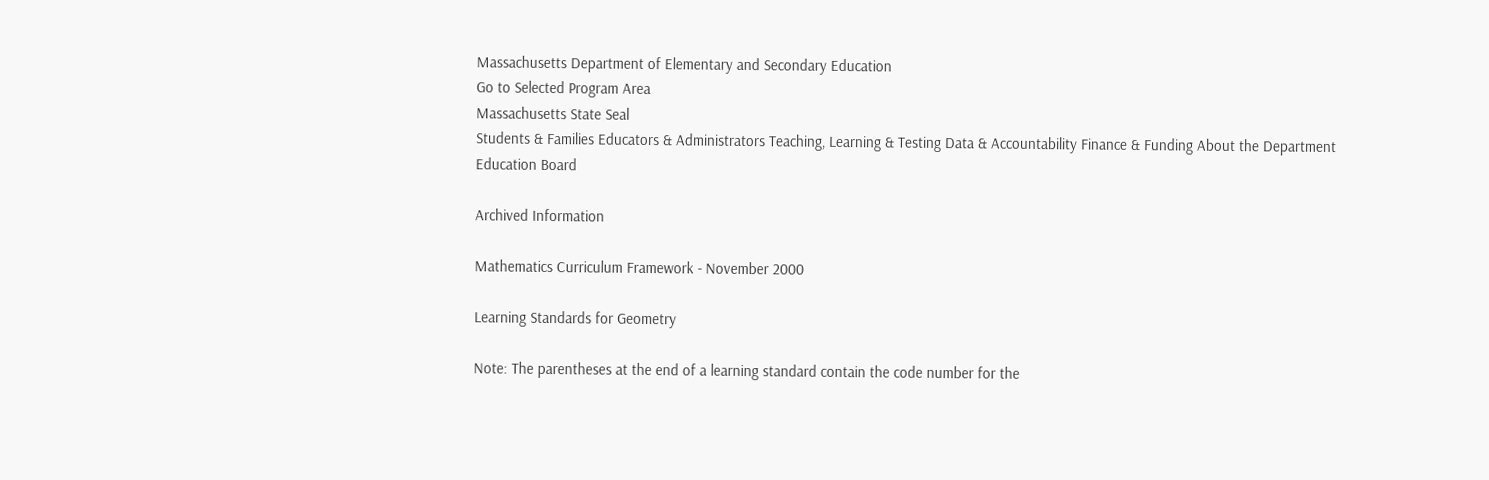Massachusetts Department of Elementary and Secondary Education
Go to Selected Program Area
Massachusetts State Seal
Students & Families Educators & Administrators Teaching, Learning & Testing Data & Accountability Finance & Funding About the Department Education Board

Archived Information

Mathematics Curriculum Framework - November 2000

Learning Standards for Geometry

Note: The parentheses at the end of a learning standard contain the code number for the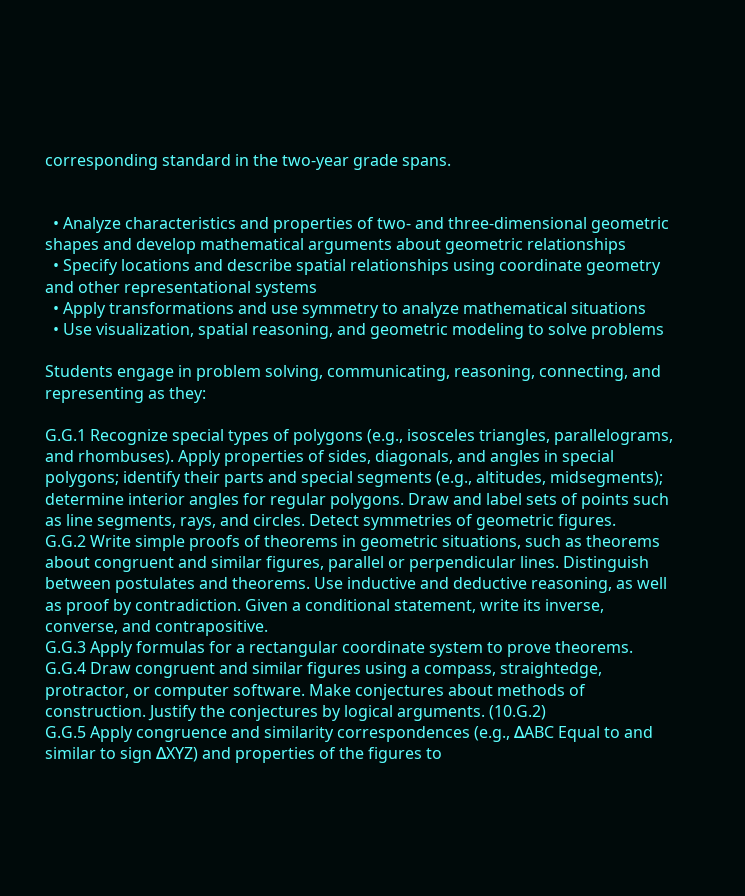corresponding standard in the two-year grade spans.


  • Analyze characteristics and properties of two- and three-dimensional geometric shapes and develop mathematical arguments about geometric relationships
  • Specify locations and describe spatial relationships using coordinate geometry and other representational systems
  • Apply transformations and use symmetry to analyze mathematical situations
  • Use visualization, spatial reasoning, and geometric modeling to solve problems

Students engage in problem solving, communicating, reasoning, connecting, and representing as they:

G.G.1 Recognize special types of polygons (e.g., isosceles triangles, parallelograms, and rhombuses). Apply properties of sides, diagonals, and angles in special polygons; identify their parts and special segments (e.g., altitudes, midsegments); determine interior angles for regular polygons. Draw and label sets of points such as line segments, rays, and circles. Detect symmetries of geometric figures.
G.G.2 Write simple proofs of theorems in geometric situations, such as theorems about congruent and similar figures, parallel or perpendicular lines. Distinguish between postulates and theorems. Use inductive and deductive reasoning, as well as proof by contradiction. Given a conditional statement, write its inverse, converse, and contrapositive.
G.G.3 Apply formulas for a rectangular coordinate system to prove theorems.
G.G.4 Draw congruent and similar figures using a compass, straightedge, protractor, or computer software. Make conjectures about methods of construction. Justify the conjectures by logical arguments. (10.G.2)
G.G.5 Apply congruence and similarity correspondences (e.g., ΔABC Equal to and similar to sign ΔXYZ) and properties of the figures to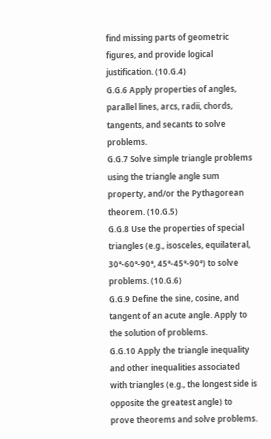find missing parts of geometric figures, and provide logical justification. (10.G.4)
G.G.6 Apply properties of angles, parallel lines, arcs, radii, chords, tangents, and secants to solve problems.
G.G.7 Solve simple triangle problems using the triangle angle sum property, and/or the Pythagorean theorem. (10.G.5)
G.G.8 Use the properties of special triangles (e.g., isosceles, equilateral, 30°-60°-90°, 45°-45°-90°) to solve problems. (10.G.6)
G.G.9 Define the sine, cosine, and tangent of an acute angle. Apply to the solution of problems.
G.G.10 Apply the triangle inequality and other inequalities associated with triangles (e.g., the longest side is opposite the greatest angle) to prove theorems and solve problems.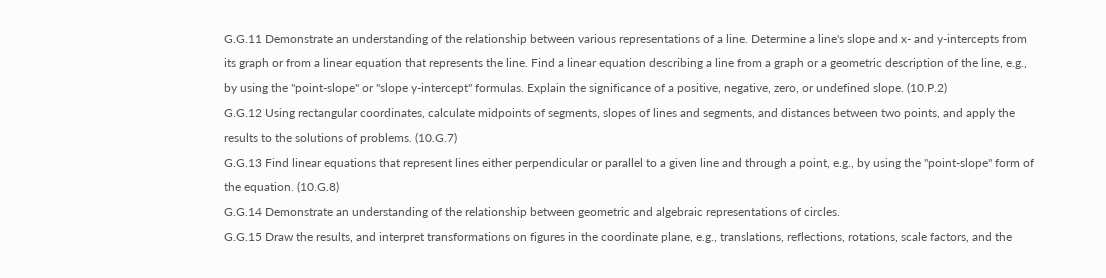G.G.11 Demonstrate an understanding of the relationship between various representations of a line. Determine a line's slope and x- and y-intercepts from its graph or from a linear equation that represents the line. Find a linear equation describing a line from a graph or a geometric description of the line, e.g., by using the "point-slope" or "slope y-intercept" formulas. Explain the significance of a positive, negative, zero, or undefined slope. (10.P.2)
G.G.12 Using rectangular coordinates, calculate midpoints of segments, slopes of lines and segments, and distances between two points, and apply the results to the solutions of problems. (10.G.7)
G.G.13 Find linear equations that represent lines either perpendicular or parallel to a given line and through a point, e.g., by using the "point-slope" form of the equation. (10.G.8)
G.G.14 Demonstrate an understanding of the relationship between geometric and algebraic representations of circles.
G.G.15 Draw the results, and interpret transformations on figures in the coordinate plane, e.g., translations, reflections, rotations, scale factors, and the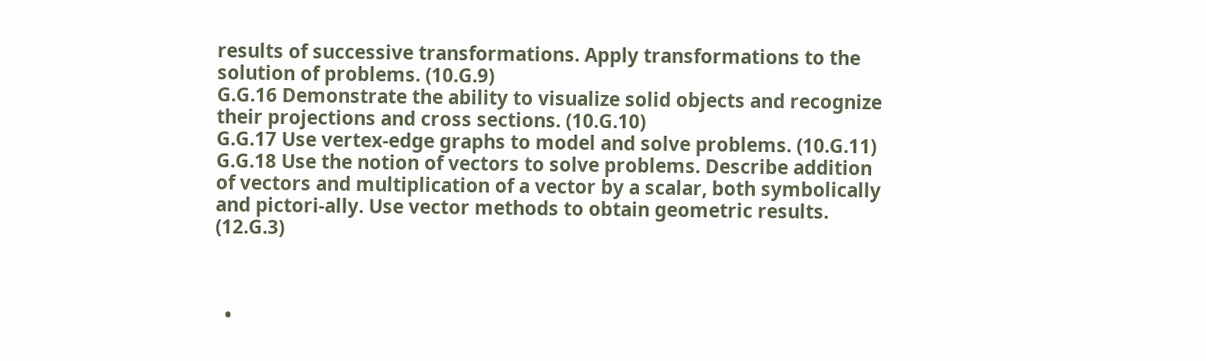results of successive transformations. Apply transformations to the solution of problems. (10.G.9)
G.G.16 Demonstrate the ability to visualize solid objects and recognize their projections and cross sections. (10.G.10)
G.G.17 Use vertex-edge graphs to model and solve problems. (10.G.11)
G.G.18 Use the notion of vectors to solve problems. Describe addition of vectors and multiplication of a vector by a scalar, both symbolically and pictori-ally. Use vector methods to obtain geometric results. (12.G.3)



  •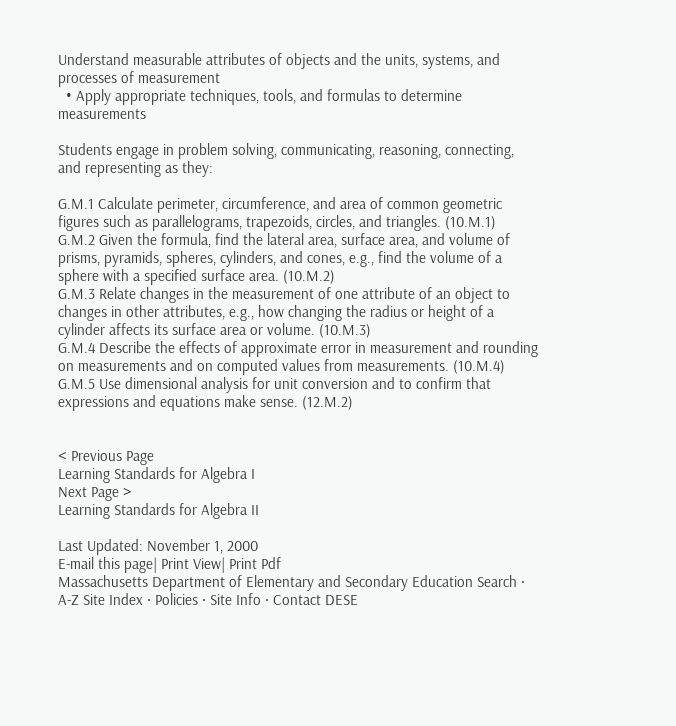Understand measurable attributes of objects and the units, systems, and processes of measurement
  • Apply appropriate techniques, tools, and formulas to determine measurements

Students engage in problem solving, communicating, reasoning, connecting, and representing as they:

G.M.1 Calculate perimeter, circumference, and area of common geometric figures such as parallelograms, trapezoids, circles, and triangles. (10.M.1)
G.M.2 Given the formula, find the lateral area, surface area, and volume of prisms, pyramids, spheres, cylinders, and cones, e.g., find the volume of a sphere with a specified surface area. (10.M.2)
G.M.3 Relate changes in the measurement of one attribute of an object to changes in other attributes, e.g., how changing the radius or height of a cylinder affects its surface area or volume. (10.M.3)
G.M.4 Describe the effects of approximate error in measurement and rounding on measurements and on computed values from measurements. (10.M.4)
G.M.5 Use dimensional analysis for unit conversion and to confirm that expressions and equations make sense. (12.M.2)


< Previous Page
Learning Standards for Algebra I
Next Page >
Learning Standards for Algebra II

Last Updated: November 1, 2000
E-mail this page| Print View| Print Pdf
Massachusetts Department of Elementary and Secondary Education Search · A-Z Site Index · Policies · Site Info · Contact DESE